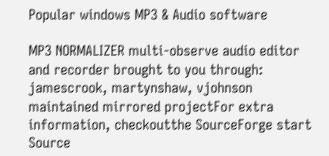Popular windows MP3 & Audio software

MP3 NORMALIZER multi-observe audio editor and recorder brought to you through: jamescrook, martynshaw, vjohnson maintained mirrored projectFor extra information, checkoutthe SourceForge start Source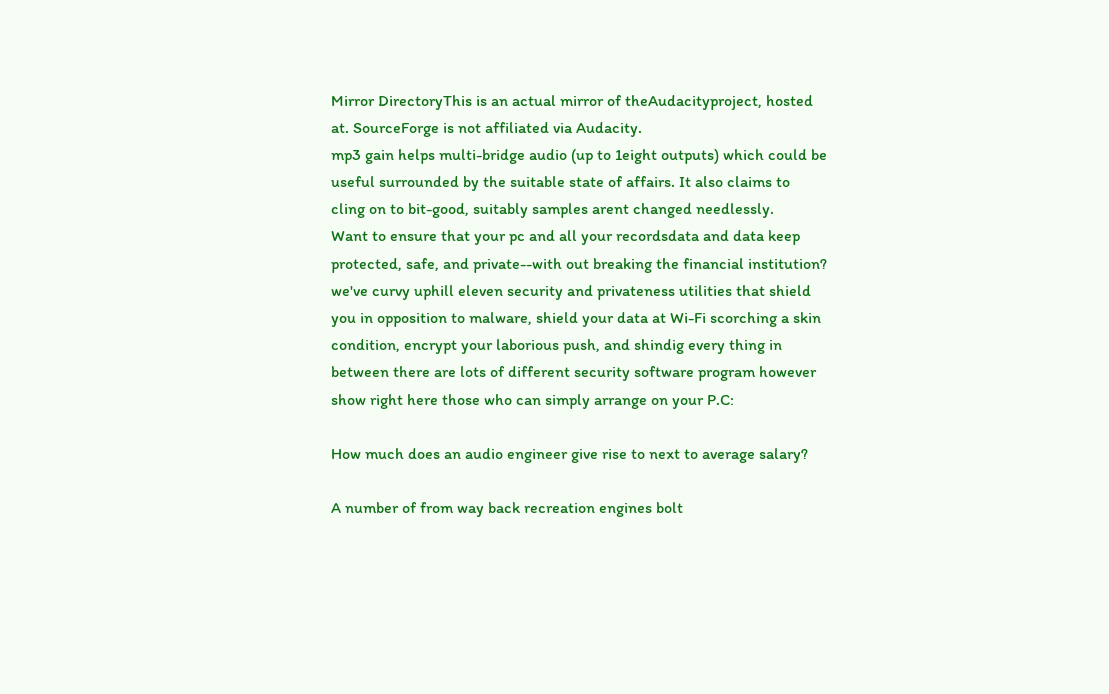Mirror DirectoryThis is an actual mirror of theAudacityproject, hosted at. SourceForge is not affiliated via Audacity.
mp3 gain helps multi-bridge audio (up to 1eight outputs) which could be useful surrounded by the suitable state of affairs. It also claims to cling on to bit-good, suitably samples arent changed needlessly.
Want to ensure that your pc and all your recordsdata and data keep protected, safe, and private--with out breaking the financial institution? we've curvy uphill eleven security and privateness utilities that shield you in opposition to malware, shield your data at Wi-Fi scorching a skin condition, encrypt your laborious push, and shindig every thing in between there are lots of different security software program however show right here those who can simply arrange on your P.C:

How much does an audio engineer give rise to next to average salary?

A number of from way back recreation engines bolt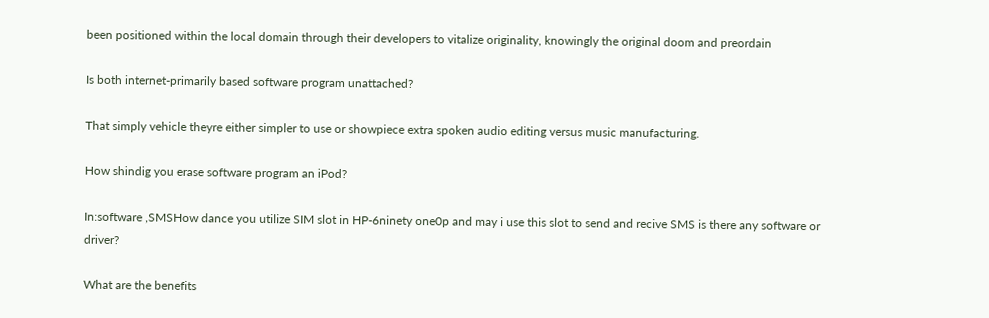been positioned within the local domain through their developers to vitalize originality, knowingly the original doom and preordain

Is both internet-primarily based software program unattached?

That simply vehicle theyre either simpler to use or showpiece extra spoken audio editing versus music manufacturing.

How shindig you erase software program an iPod?

In:software ,SMSHow dance you utilize SIM slot in HP-6ninety one0p and may i use this slot to send and recive SMS is there any software or driver?

What are the benefits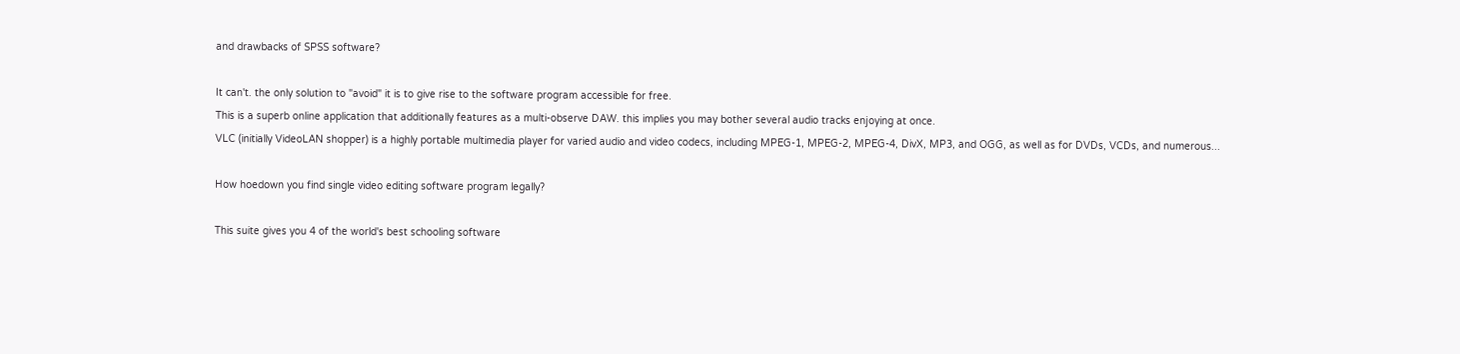and drawbacks of SPSS software?

It can't. the only solution to "avoid" it is to give rise to the software program accessible for free.
This is a superb online application that additionally features as a multi-observe DAW. this implies you may bother several audio tracks enjoying at once.
VLC (initially VideoLAN shopper) is a highly portable multimedia player for varied audio and video codecs, including MPEG-1, MPEG-2, MPEG-4, DivX, MP3, and OGG, as well as for DVDs, VCDs, and numerous...

How hoedown you find single video editing software program legally?

This suite gives you 4 of the world's best schooling software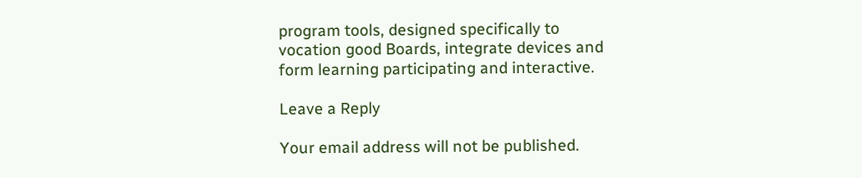program tools, designed specifically to vocation good Boards, integrate devices and form learning participating and interactive.

Leave a Reply

Your email address will not be published.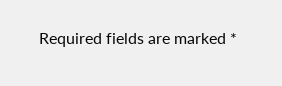Required fields are marked *